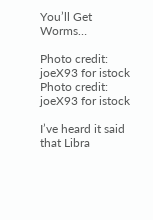You’ll Get Worms…

Photo credit: joeX93 for istock
Photo credit: joeX93 for istock

I’ve heard it said that Libra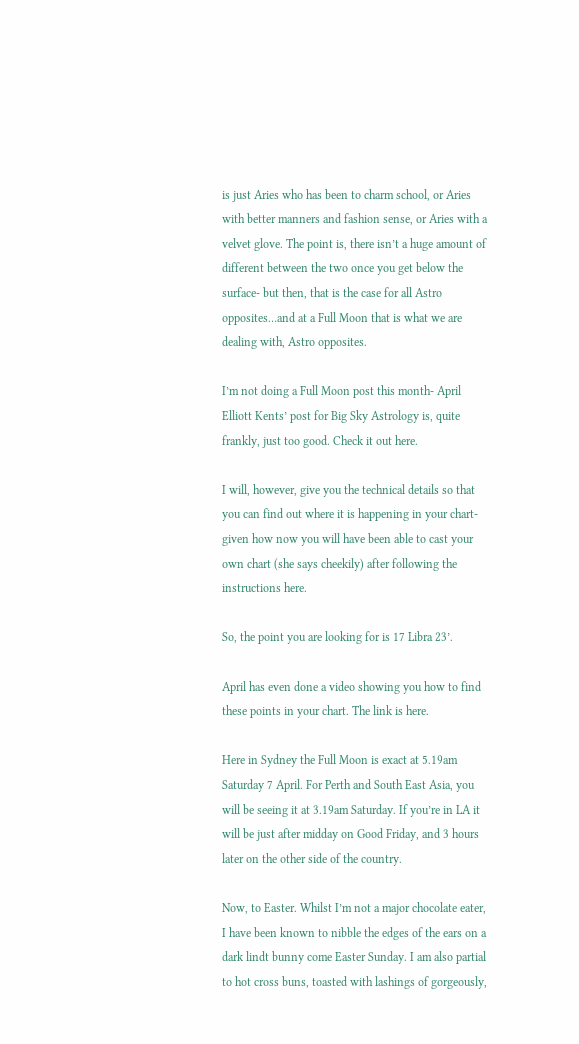is just Aries who has been to charm school, or Aries with better manners and fashion sense, or Aries with a velvet glove. The point is, there isn’t a huge amount of different between the two once you get below the surface- but then, that is the case for all Astro opposites…and at a Full Moon that is what we are dealing with, Astro opposites.

I’m not doing a Full Moon post this month- April Elliott Kents’ post for Big Sky Astrology is, quite frankly, just too good. Check it out here.

I will, however, give you the technical details so that you can find out where it is happening in your chart- given how now you will have been able to cast your own chart (she says cheekily) after following the instructions here.

So, the point you are looking for is 17 Libra 23’.

April has even done a video showing you how to find these points in your chart. The link is here.

Here in Sydney the Full Moon is exact at 5.19am Saturday 7 April. For Perth and South East Asia, you will be seeing it at 3.19am Saturday. If you’re in LA it will be just after midday on Good Friday, and 3 hours later on the other side of the country.

Now, to Easter. Whilst I’m not a major chocolate eater, I have been known to nibble the edges of the ears on a dark lindt bunny come Easter Sunday. I am also partial to hot cross buns, toasted with lashings of gorgeously,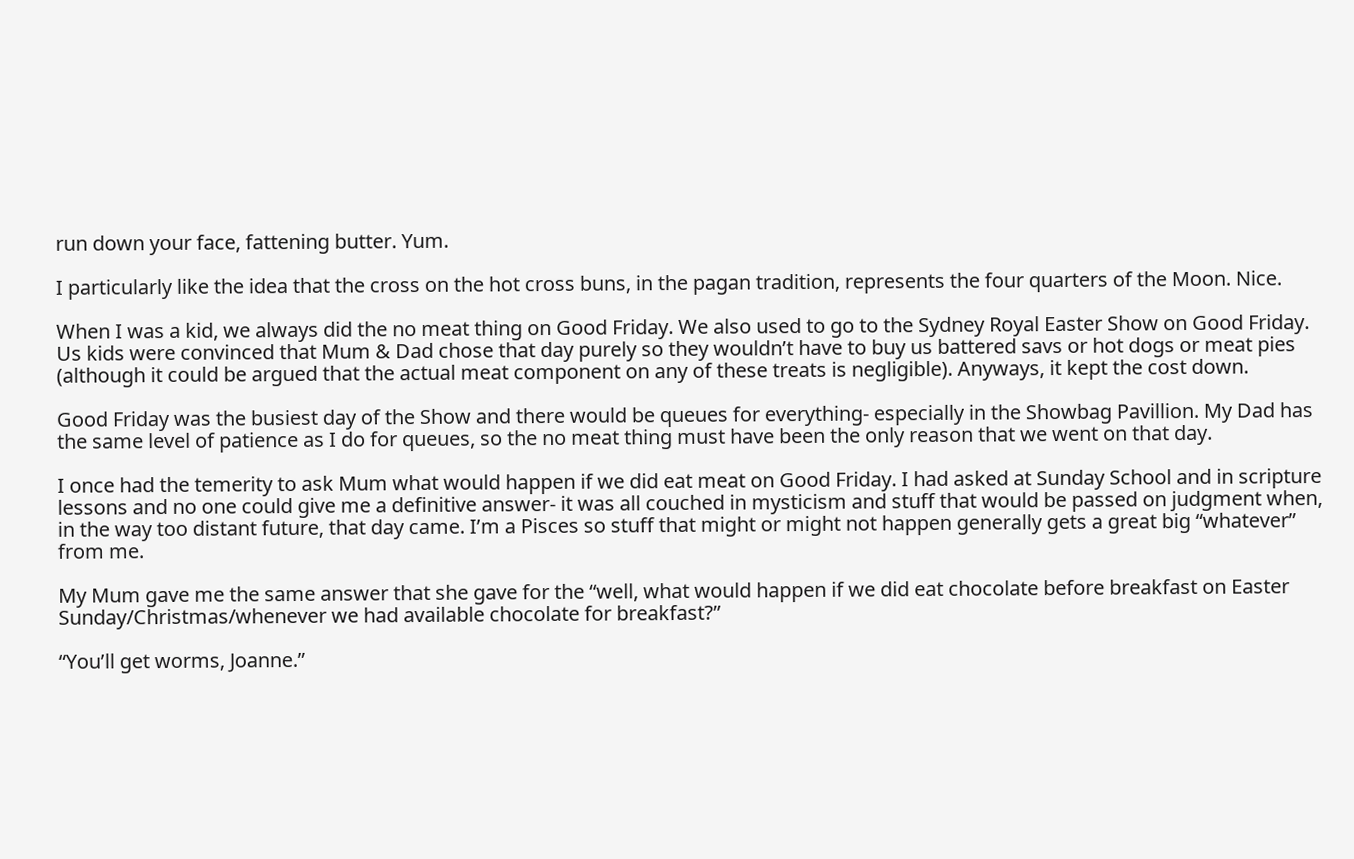run down your face, fattening butter. Yum.

I particularly like the idea that the cross on the hot cross buns, in the pagan tradition, represents the four quarters of the Moon. Nice.

When I was a kid, we always did the no meat thing on Good Friday. We also used to go to the Sydney Royal Easter Show on Good Friday. Us kids were convinced that Mum & Dad chose that day purely so they wouldn’t have to buy us battered savs or hot dogs or meat pies (although it could be argued that the actual meat component on any of these treats is negligible). Anyways, it kept the cost down.

Good Friday was the busiest day of the Show and there would be queues for everything- especially in the Showbag Pavillion. My Dad has the same level of patience as I do for queues, so the no meat thing must have been the only reason that we went on that day.

I once had the temerity to ask Mum what would happen if we did eat meat on Good Friday. I had asked at Sunday School and in scripture lessons and no one could give me a definitive answer- it was all couched in mysticism and stuff that would be passed on judgment when, in the way too distant future, that day came. I’m a Pisces so stuff that might or might not happen generally gets a great big “whatever” from me.

My Mum gave me the same answer that she gave for the “well, what would happen if we did eat chocolate before breakfast on Easter Sunday/Christmas/whenever we had available chocolate for breakfast?”

“You’ll get worms, Joanne.”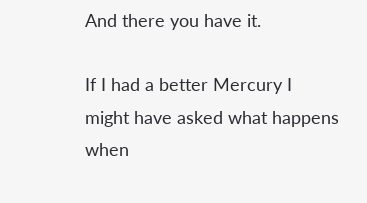And there you have it.

If I had a better Mercury I might have asked what happens when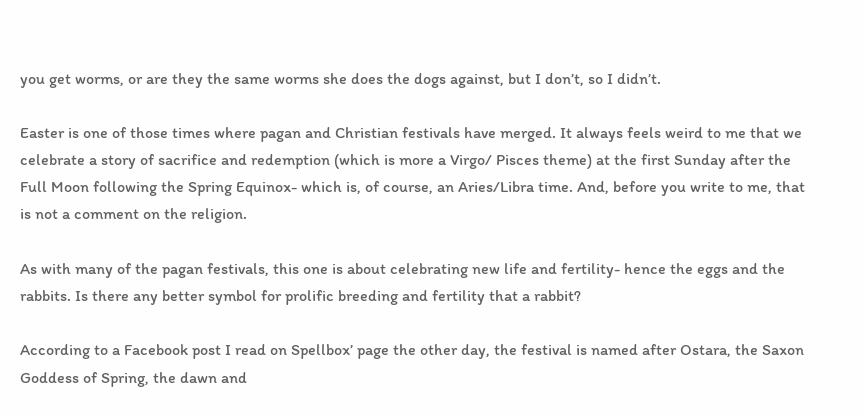you get worms, or are they the same worms she does the dogs against, but I don’t, so I didn’t.

Easter is one of those times where pagan and Christian festivals have merged. It always feels weird to me that we celebrate a story of sacrifice and redemption (which is more a Virgo/ Pisces theme) at the first Sunday after the Full Moon following the Spring Equinox- which is, of course, an Aries/Libra time. And, before you write to me, that is not a comment on the religion.

As with many of the pagan festivals, this one is about celebrating new life and fertility- hence the eggs and the rabbits. Is there any better symbol for prolific breeding and fertility that a rabbit?

According to a Facebook post I read on Spellbox’ page the other day, the festival is named after Ostara, the Saxon Goddess of Spring, the dawn and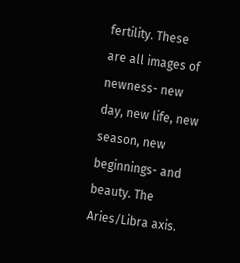fertility. These are all images of newness- new day, new life, new season, new beginnings- and beauty. The Aries/Libra axis.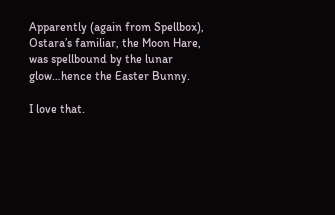Apparently (again from Spellbox), Ostara’s familiar, the Moon Hare, was spellbound by the lunar glow…hence the Easter Bunny.

I love that.